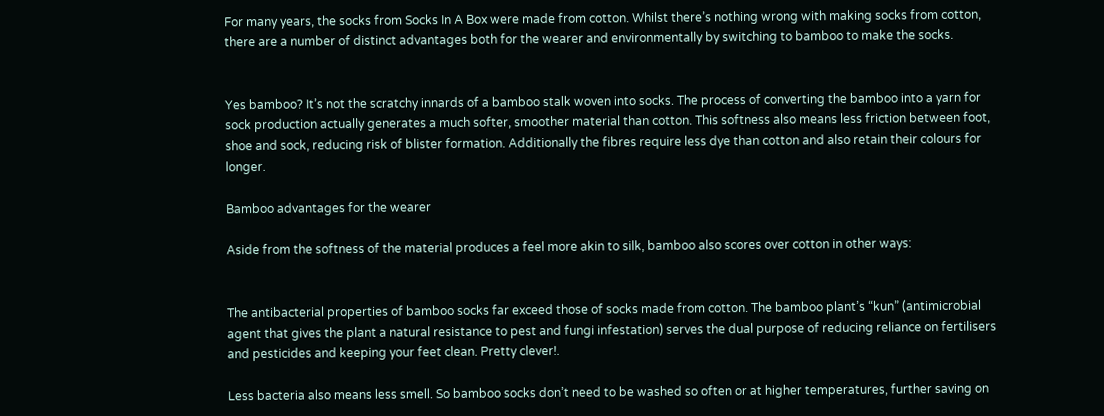For many years, the socks from Socks In A Box were made from cotton. Whilst there’s nothing wrong with making socks from cotton, there are a number of distinct advantages both for the wearer and environmentally by switching to bamboo to make the socks.


Yes bamboo? It’s not the scratchy innards of a bamboo stalk woven into socks. The process of converting the bamboo into a yarn for sock production actually generates a much softer, smoother material than cotton. This softness also means less friction between foot, shoe and sock, reducing risk of blister formation. Additionally the fibres require less dye than cotton and also retain their colours for longer.

Bamboo advantages for the wearer

Aside from the softness of the material produces a feel more akin to silk, bamboo also scores over cotton in other ways:


The antibacterial properties of bamboo socks far exceed those of socks made from cotton. The bamboo plant’s “kun” (antimicrobial agent that gives the plant a natural resistance to pest and fungi infestation) serves the dual purpose of reducing reliance on fertilisers and pesticides and keeping your feet clean. Pretty clever!.

Less bacteria also means less smell. So bamboo socks don’t need to be washed so often or at higher temperatures, further saving on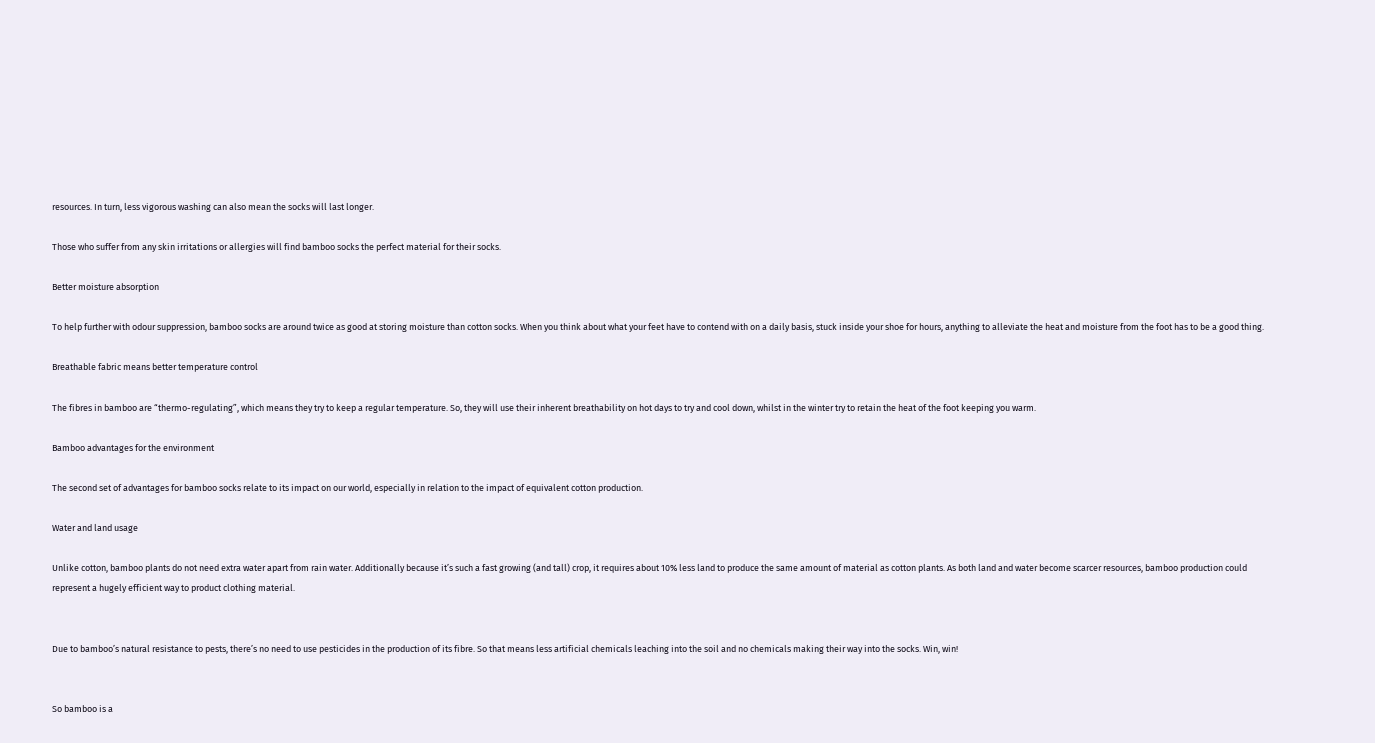resources. In turn, less vigorous washing can also mean the socks will last longer.

Those who suffer from any skin irritations or allergies will find bamboo socks the perfect material for their socks.

Better moisture absorption

To help further with odour suppression, bamboo socks are around twice as good at storing moisture than cotton socks. When you think about what your feet have to contend with on a daily basis, stuck inside your shoe for hours, anything to alleviate the heat and moisture from the foot has to be a good thing.

Breathable fabric means better temperature control

The fibres in bamboo are “thermo-regulating”, which means they try to keep a regular temperature. So, they will use their inherent breathability on hot days to try and cool down, whilst in the winter try to retain the heat of the foot keeping you warm.

Bamboo advantages for the environment

The second set of advantages for bamboo socks relate to its impact on our world, especially in relation to the impact of equivalent cotton production.

Water and land usage

Unlike cotton, bamboo plants do not need extra water apart from rain water. Additionally because it’s such a fast growing (and tall) crop, it requires about 10% less land to produce the same amount of material as cotton plants. As both land and water become scarcer resources, bamboo production could represent a hugely efficient way to product clothing material.


Due to bamboo’s natural resistance to pests, there’s no need to use pesticides in the production of its fibre. So that means less artificial chemicals leaching into the soil and no chemicals making their way into the socks. Win, win!


So bamboo is a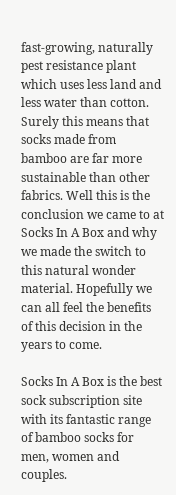fast-growing, naturally pest resistance plant which uses less land and less water than cotton. Surely this means that socks made from bamboo are far more sustainable than other fabrics. Well this is the conclusion we came to at Socks In A Box and why we made the switch to this natural wonder material. Hopefully we can all feel the benefits of this decision in the years to come.

Socks In A Box is the best sock subscription site with its fantastic range of bamboo socks for men, women and couples.